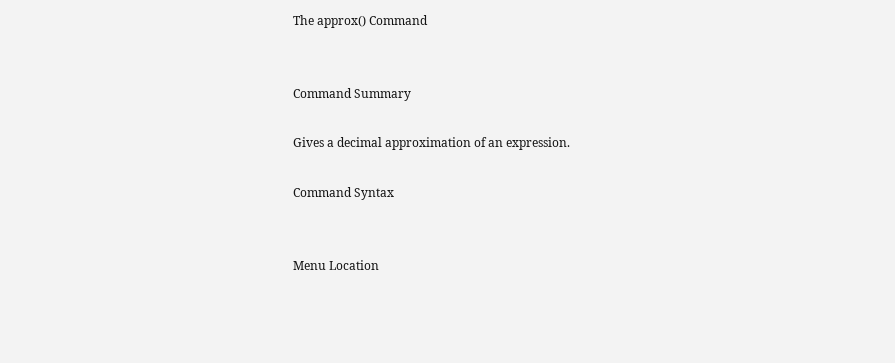The approx() Command


Command Summary

Gives a decimal approximation of an expression.

Command Syntax


Menu Location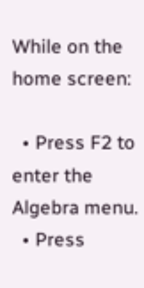While on the home screen:

  • Press F2 to enter the Algebra menu.
  • Press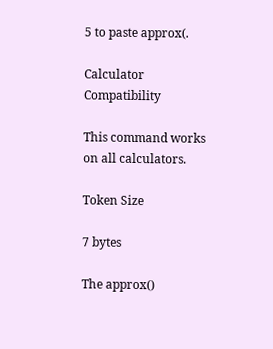5 to paste approx(.

Calculator Compatibility

This command works on all calculators.

Token Size

7 bytes

The approx()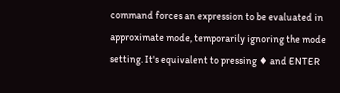command forces an expression to be evaluated in approximate mode, temporarily ignoring the mode setting. It's equivalent to pressing ♦ and ENTER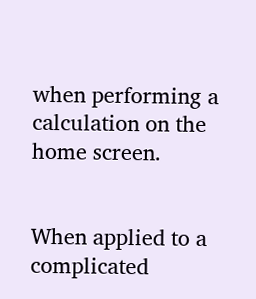when performing a calculation on the home screen.


When applied to a complicated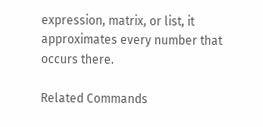expression, matrix, or list, it approximates every number that occurs there.

Related Commands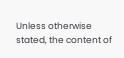Unless otherwise stated, the content of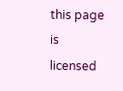this page is licensed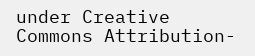under Creative Commons Attribution-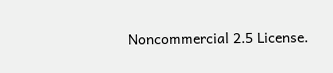Noncommercial 2.5 License.